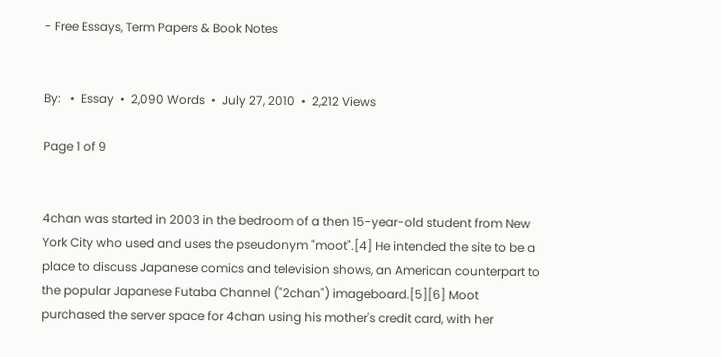- Free Essays, Term Papers & Book Notes


By:   •  Essay  •  2,090 Words  •  July 27, 2010  •  2,212 Views

Page 1 of 9


4chan was started in 2003 in the bedroom of a then 15-year-old student from New York City who used and uses the pseudonym "moot".[4] He intended the site to be a place to discuss Japanese comics and television shows, an American counterpart to the popular Japanese Futaba Channel ("2chan") imageboard.[5][6] Moot purchased the server space for 4chan using his mother's credit card, with her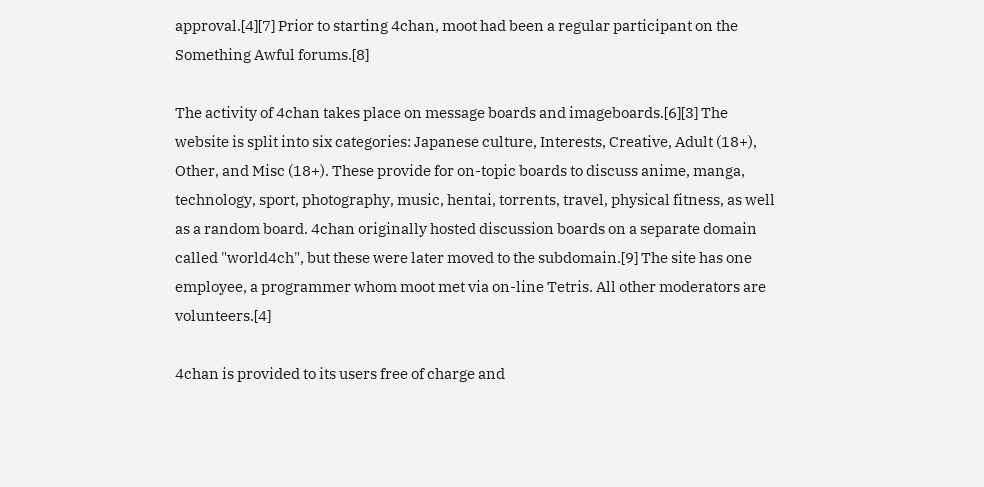approval.[4][7] Prior to starting 4chan, moot had been a regular participant on the Something Awful forums.[8]

The activity of 4chan takes place on message boards and imageboards.[6][3] The website is split into six categories: Japanese culture, Interests, Creative, Adult (18+), Other, and Misc (18+). These provide for on-topic boards to discuss anime, manga, technology, sport, photography, music, hentai, torrents, travel, physical fitness, as well as a random board. 4chan originally hosted discussion boards on a separate domain called "world4ch", but these were later moved to the subdomain.[9] The site has one employee, a programmer whom moot met via on-line Tetris. All other moderators are volunteers.[4]

4chan is provided to its users free of charge and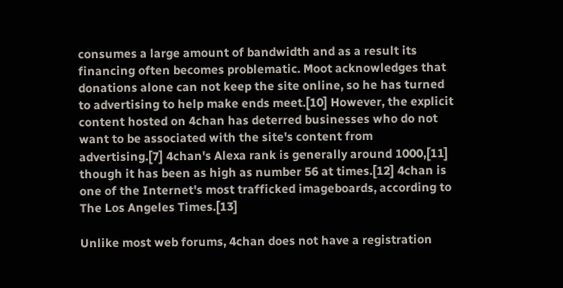consumes a large amount of bandwidth and as a result its financing often becomes problematic. Moot acknowledges that donations alone can not keep the site online, so he has turned to advertising to help make ends meet.[10] However, the explicit content hosted on 4chan has deterred businesses who do not want to be associated with the site's content from advertising.[7] 4chan's Alexa rank is generally around 1000,[11] though it has been as high as number 56 at times.[12] 4chan is one of the Internet's most trafficked imageboards, according to The Los Angeles Times.[13]

Unlike most web forums, 4chan does not have a registration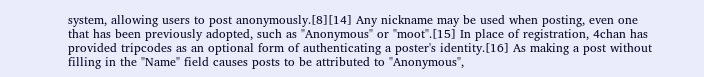system, allowing users to post anonymously.[8][14] Any nickname may be used when posting, even one that has been previously adopted, such as "Anonymous" or "moot".[15] In place of registration, 4chan has provided tripcodes as an optional form of authenticating a poster's identity.[16] As making a post without filling in the "Name" field causes posts to be attributed to "Anonymous",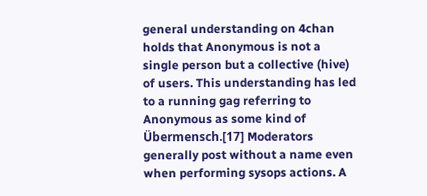general understanding on 4chan holds that Anonymous is not a single person but a collective (hive) of users. This understanding has led to a running gag referring to Anonymous as some kind of Übermensch.[17] Moderators generally post without a name even when performing sysops actions. A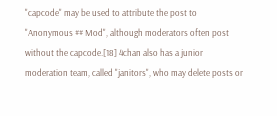"capcode" may be used to attribute the post to "Anonymous ## Mod", although moderators often post without the capcode.[18] 4chan also has a junior moderation team, called "janitors", who may delete posts or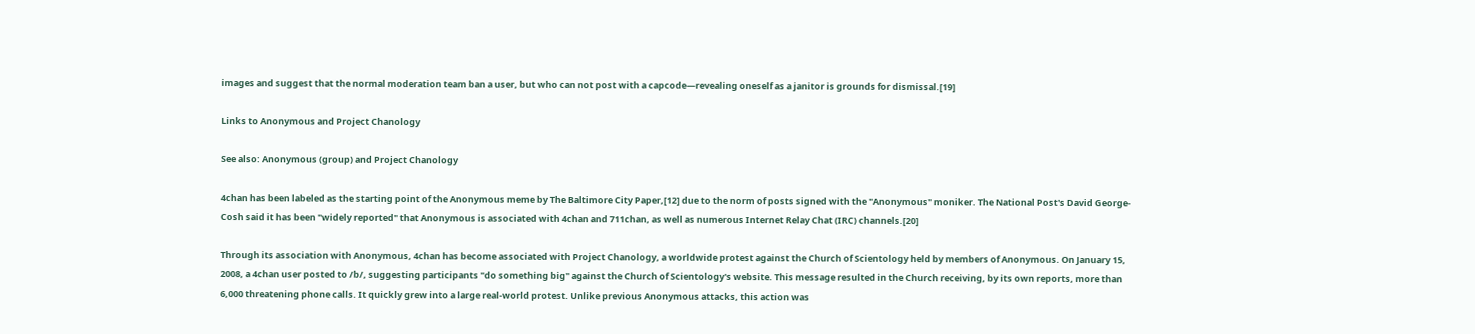images and suggest that the normal moderation team ban a user, but who can not post with a capcode—revealing oneself as a janitor is grounds for dismissal.[19]

Links to Anonymous and Project Chanology

See also: Anonymous (group) and Project Chanology

4chan has been labeled as the starting point of the Anonymous meme by The Baltimore City Paper,[12] due to the norm of posts signed with the "Anonymous" moniker. The National Post's David George-Cosh said it has been "widely reported" that Anonymous is associated with 4chan and 711chan, as well as numerous Internet Relay Chat (IRC) channels.[20]

Through its association with Anonymous, 4chan has become associated with Project Chanology, a worldwide protest against the Church of Scientology held by members of Anonymous. On January 15, 2008, a 4chan user posted to /b/, suggesting participants "do something big" against the Church of Scientology's website. This message resulted in the Church receiving, by its own reports, more than 6,000 threatening phone calls. It quickly grew into a large real-world protest. Unlike previous Anonymous attacks, this action was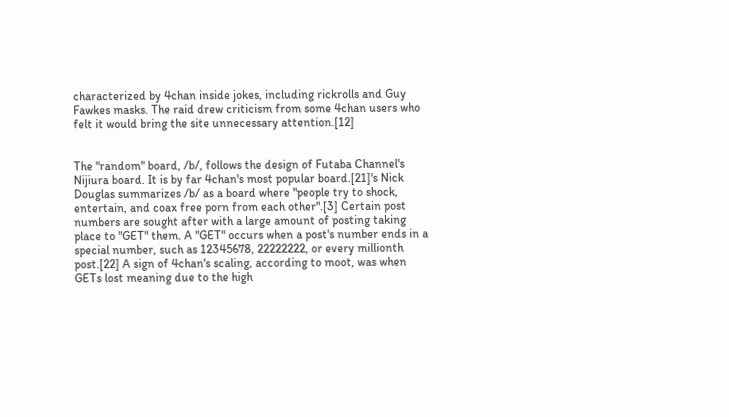characterized by 4chan inside jokes, including rickrolls and Guy Fawkes masks. The raid drew criticism from some 4chan users who felt it would bring the site unnecessary attention.[12]


The "random" board, /b/, follows the design of Futaba Channel's Nijiura board. It is by far 4chan's most popular board.[21]'s Nick Douglas summarizes /b/ as a board where "people try to shock, entertain, and coax free porn from each other".[3] Certain post numbers are sought after with a large amount of posting taking place to "GET" them. A "GET" occurs when a post's number ends in a special number, such as 12345678, 22222222, or every millionth post.[22] A sign of 4chan's scaling, according to moot, was when GETs lost meaning due to the high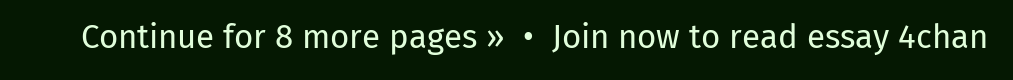Continue for 8 more pages »  •  Join now to read essay 4chan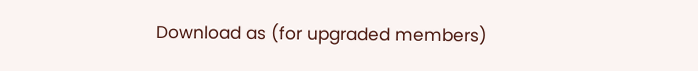Download as (for upgraded members)